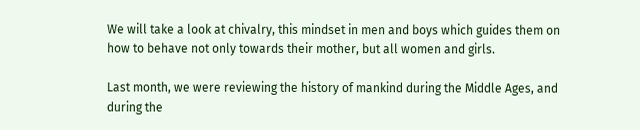We will take a look at chivalry, this mindset in men and boys which guides them on how to behave not only towards their mother, but all women and girls.

Last month, we were reviewing the history of mankind during the Middle Ages, and during the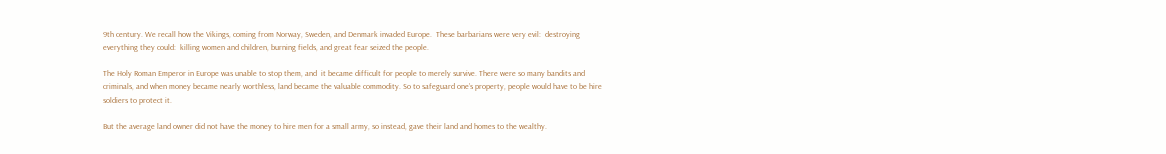9th century. We recall how the Vikings, coming from Norway, Sweden, and Denmark invaded Europe.  These barbarians were very evil:  destroying everything they could:  killing women and children, burning fields, and great fear seized the people.

The Holy Roman Emperor in Europe was unable to stop them, and  it became difficult for people to merely survive. There were so many bandits and criminals, and when money became nearly worthless, land became the valuable commodity. So to safeguard one’s property, people would have to be hire soldiers to protect it.

But the average land owner did not have the money to hire men for a small army, so instead, gave their land and homes to the wealthy.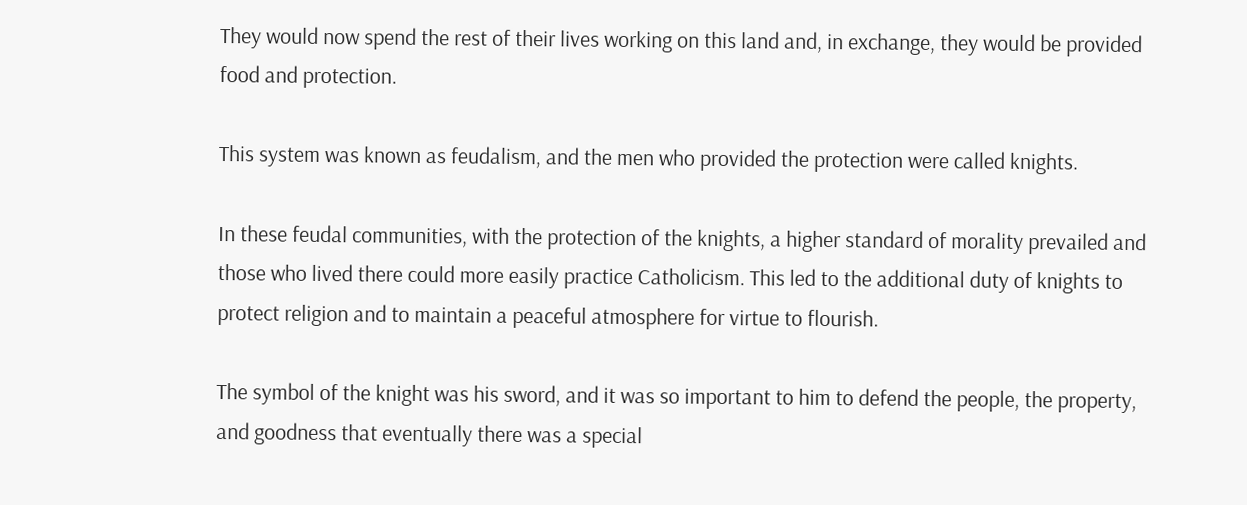They would now spend the rest of their lives working on this land and, in exchange, they would be provided food and protection.

This system was known as feudalism, and the men who provided the protection were called knights.

In these feudal communities, with the protection of the knights, a higher standard of morality prevailed and those who lived there could more easily practice Catholicism. This led to the additional duty of knights to protect religion and to maintain a peaceful atmosphere for virtue to flourish.

The symbol of the knight was his sword, and it was so important to him to defend the people, the property, and goodness that eventually there was a special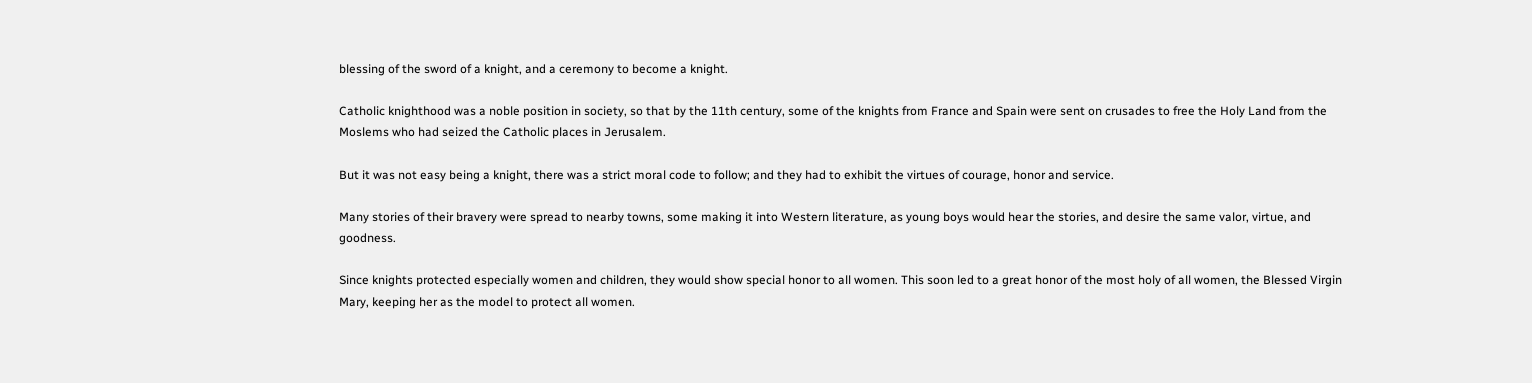blessing of the sword of a knight, and a ceremony to become a knight.

Catholic knighthood was a noble position in society, so that by the 11th century, some of the knights from France and Spain were sent on crusades to free the Holy Land from the Moslems who had seized the Catholic places in Jerusalem.

But it was not easy being a knight, there was a strict moral code to follow; and they had to exhibit the virtues of courage, honor and service.

Many stories of their bravery were spread to nearby towns, some making it into Western literature, as young boys would hear the stories, and desire the same valor, virtue, and goodness.

Since knights protected especially women and children, they would show special honor to all women. This soon led to a great honor of the most holy of all women, the Blessed Virgin Mary, keeping her as the model to protect all women.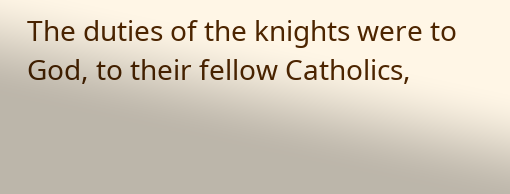The duties of the knights were to God, to their fellow Catholics,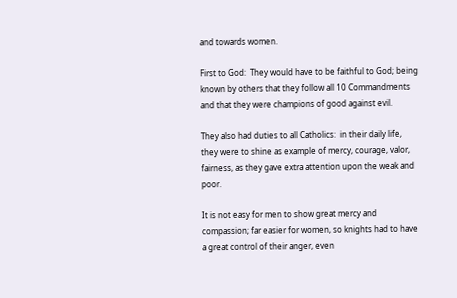and towards women.

First to God:  They would have to be faithful to God; being known by others that they follow all 10 Commandments and that they were champions of good against evil.

They also had duties to all Catholics:  in their daily life, they were to shine as example of mercy, courage, valor, fairness, as they gave extra attention upon the weak and poor.

It is not easy for men to show great mercy and compassion; far easier for women, so knights had to have a great control of their anger, even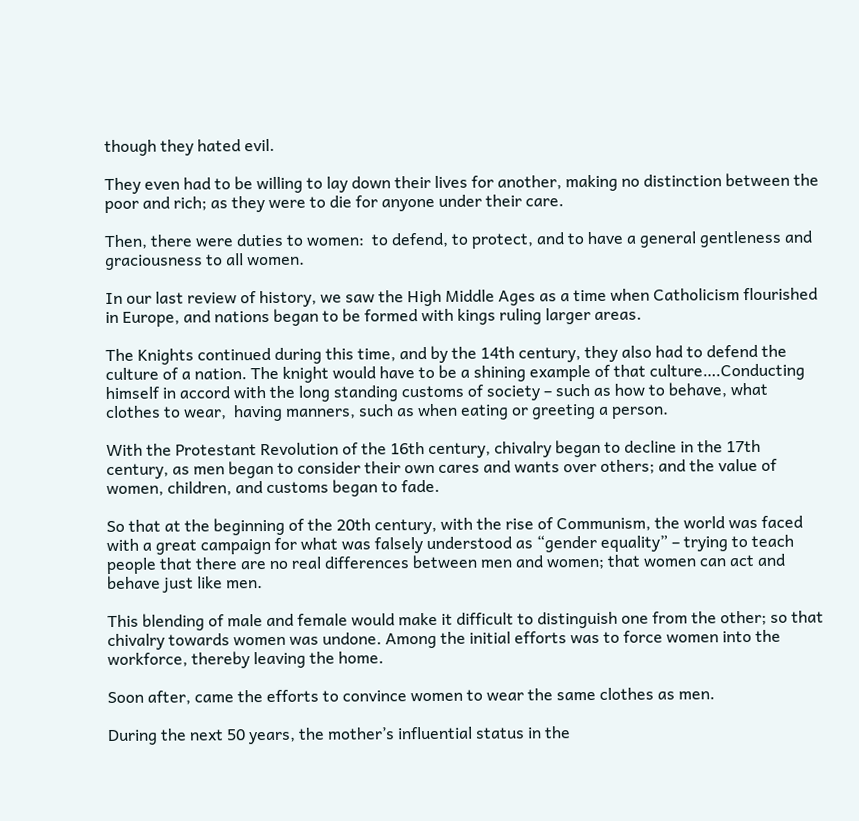though they hated evil.

They even had to be willing to lay down their lives for another, making no distinction between the poor and rich; as they were to die for anyone under their care.

Then, there were duties to women:  to defend, to protect, and to have a general gentleness and graciousness to all women.

In our last review of history, we saw the High Middle Ages as a time when Catholicism flourished in Europe, and nations began to be formed with kings ruling larger areas.

The Knights continued during this time, and by the 14th century, they also had to defend the culture of a nation. The knight would have to be a shining example of that culture….Conducting himself in accord with the long standing customs of society – such as how to behave, what clothes to wear,  having manners, such as when eating or greeting a person.

With the Protestant Revolution of the 16th century, chivalry began to decline in the 17th century, as men began to consider their own cares and wants over others; and the value of women, children, and customs began to fade.

So that at the beginning of the 20th century, with the rise of Communism, the world was faced with a great campaign for what was falsely understood as “gender equality” – trying to teach people that there are no real differences between men and women; that women can act and behave just like men.

This blending of male and female would make it difficult to distinguish one from the other; so that chivalry towards women was undone. Among the initial efforts was to force women into the workforce, thereby leaving the home.

Soon after, came the efforts to convince women to wear the same clothes as men.

During the next 50 years, the mother’s influential status in the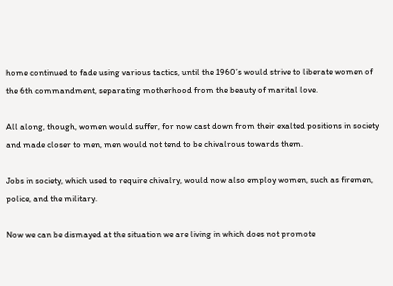home continued to fade using various tactics, until the 1960’s would strive to liberate women of the 6th commandment, separating motherhood from the beauty of marital love.

All along, though, women would suffer, for now cast down from their exalted positions in society and made closer to men, men would not tend to be chivalrous towards them.

Jobs in society, which used to require chivalry, would now also employ women, such as firemen, police, and the military.

Now we can be dismayed at the situation we are living in which does not promote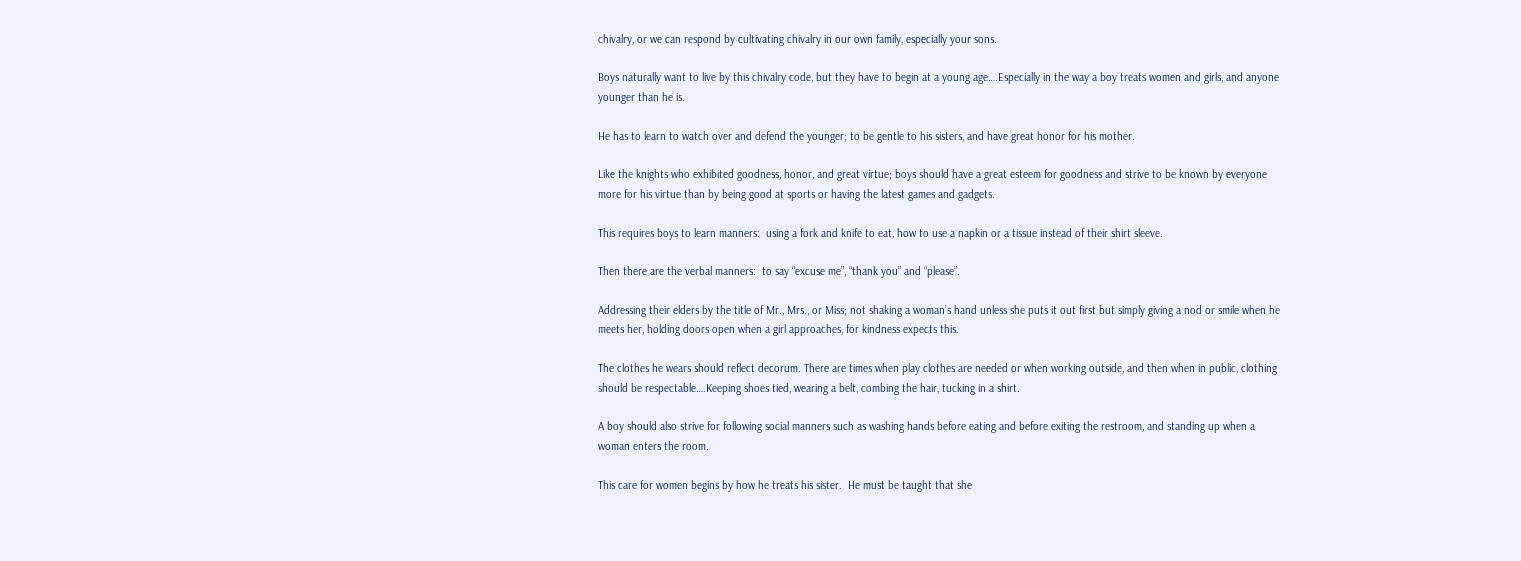chivalry, or we can respond by cultivating chivalry in our own family, especially your sons.

Boys naturally want to live by this chivalry code, but they have to begin at a young age….Especially in the way a boy treats women and girls, and anyone younger than he is.

He has to learn to watch over and defend the younger; to be gentle to his sisters, and have great honor for his mother.

Like the knights who exhibited goodness, honor, and great virtue; boys should have a great esteem for goodness and strive to be known by everyone more for his virtue than by being good at sports or having the latest games and gadgets.

This requires boys to learn manners:  using a fork and knife to eat, how to use a napkin or a tissue instead of their shirt sleeve.

Then there are the verbal manners:  to say “excuse me”, “thank you” and “please”.

Addressing their elders by the title of Mr., Mrs., or Miss; not shaking a woman’s hand unless she puts it out first but simply giving a nod or smile when he meets her, holding doors open when a girl approaches, for kindness expects this.

The clothes he wears should reflect decorum. There are times when play clothes are needed or when working outside, and then when in public, clothing should be respectable….Keeping shoes tied, wearing a belt, combing the hair, tucking in a shirt.

A boy should also strive for following social manners such as washing hands before eating and before exiting the restroom, and standing up when a woman enters the room.

This care for women begins by how he treats his sister.  He must be taught that she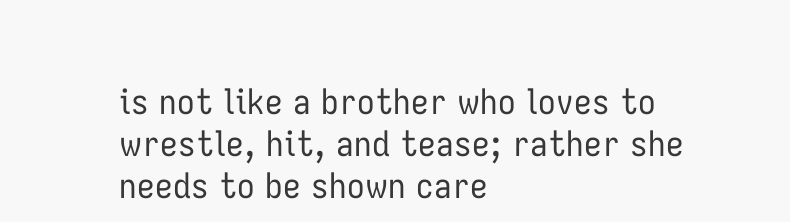is not like a brother who loves to wrestle, hit, and tease; rather she needs to be shown care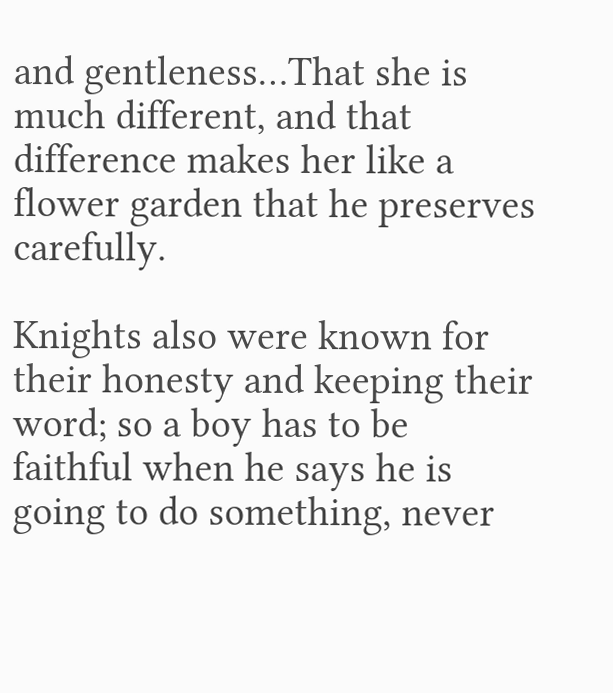and gentleness…That she is much different, and that difference makes her like a flower garden that he preserves carefully.

Knights also were known for their honesty and keeping their word; so a boy has to be faithful when he says he is going to do something, never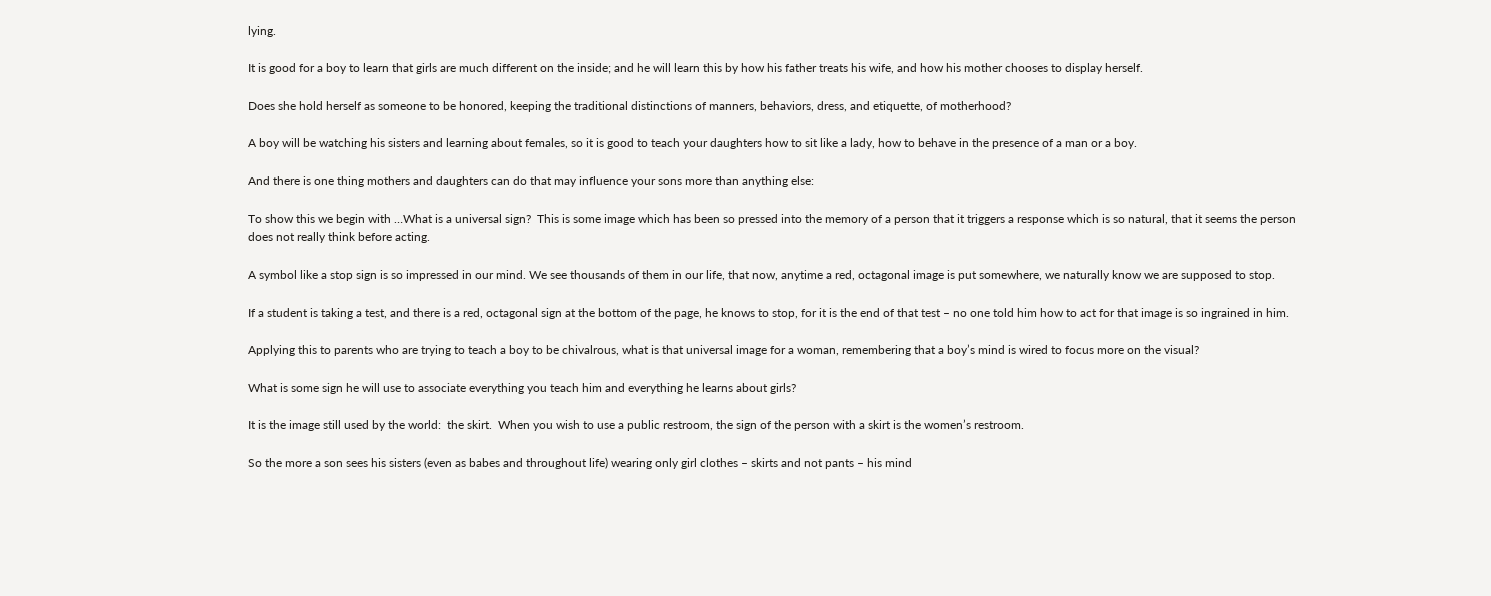lying.

It is good for a boy to learn that girls are much different on the inside; and he will learn this by how his father treats his wife, and how his mother chooses to display herself.

Does she hold herself as someone to be honored, keeping the traditional distinctions of manners, behaviors, dress, and etiquette, of motherhood?

A boy will be watching his sisters and learning about females, so it is good to teach your daughters how to sit like a lady, how to behave in the presence of a man or a boy.

And there is one thing mothers and daughters can do that may influence your sons more than anything else:

To show this we begin with …What is a universal sign?  This is some image which has been so pressed into the memory of a person that it triggers a response which is so natural, that it seems the person does not really think before acting.

A symbol like a stop sign is so impressed in our mind. We see thousands of them in our life, that now, anytime a red, octagonal image is put somewhere, we naturally know we are supposed to stop.

If a student is taking a test, and there is a red, octagonal sign at the bottom of the page, he knows to stop, for it is the end of that test – no one told him how to act for that image is so ingrained in him.

Applying this to parents who are trying to teach a boy to be chivalrous, what is that universal image for a woman, remembering that a boy’s mind is wired to focus more on the visual?

What is some sign he will use to associate everything you teach him and everything he learns about girls?

It is the image still used by the world:  the skirt.  When you wish to use a public restroom, the sign of the person with a skirt is the women’s restroom.

So the more a son sees his sisters (even as babes and throughout life) wearing only girl clothes – skirts and not pants – his mind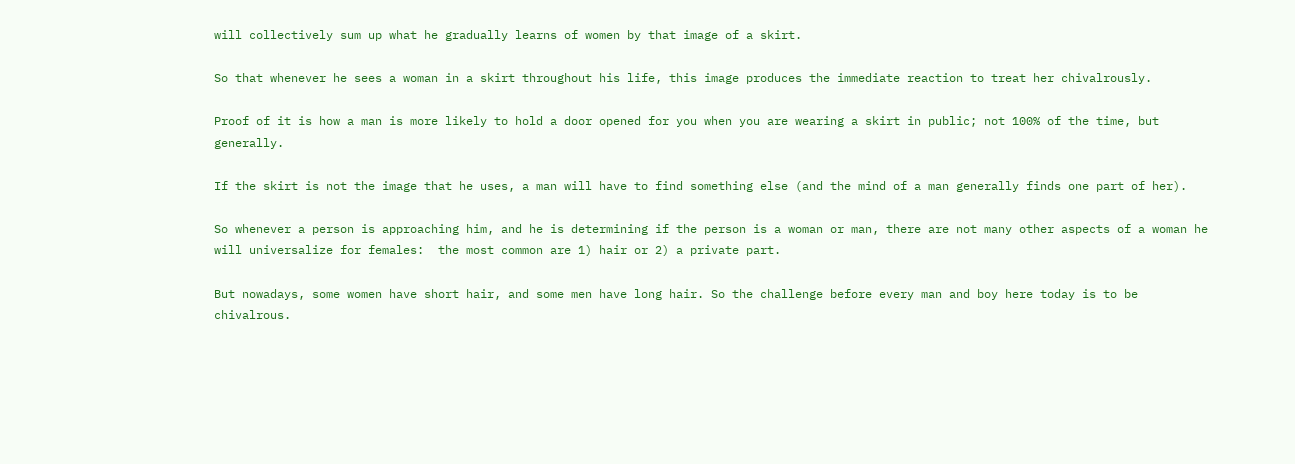will collectively sum up what he gradually learns of women by that image of a skirt.

So that whenever he sees a woman in a skirt throughout his life, this image produces the immediate reaction to treat her chivalrously.

Proof of it is how a man is more likely to hold a door opened for you when you are wearing a skirt in public; not 100% of the time, but generally.

If the skirt is not the image that he uses, a man will have to find something else (and the mind of a man generally finds one part of her).

So whenever a person is approaching him, and he is determining if the person is a woman or man, there are not many other aspects of a woman he will universalize for females:  the most common are 1) hair or 2) a private part.

But nowadays, some women have short hair, and some men have long hair. So the challenge before every man and boy here today is to be chivalrous.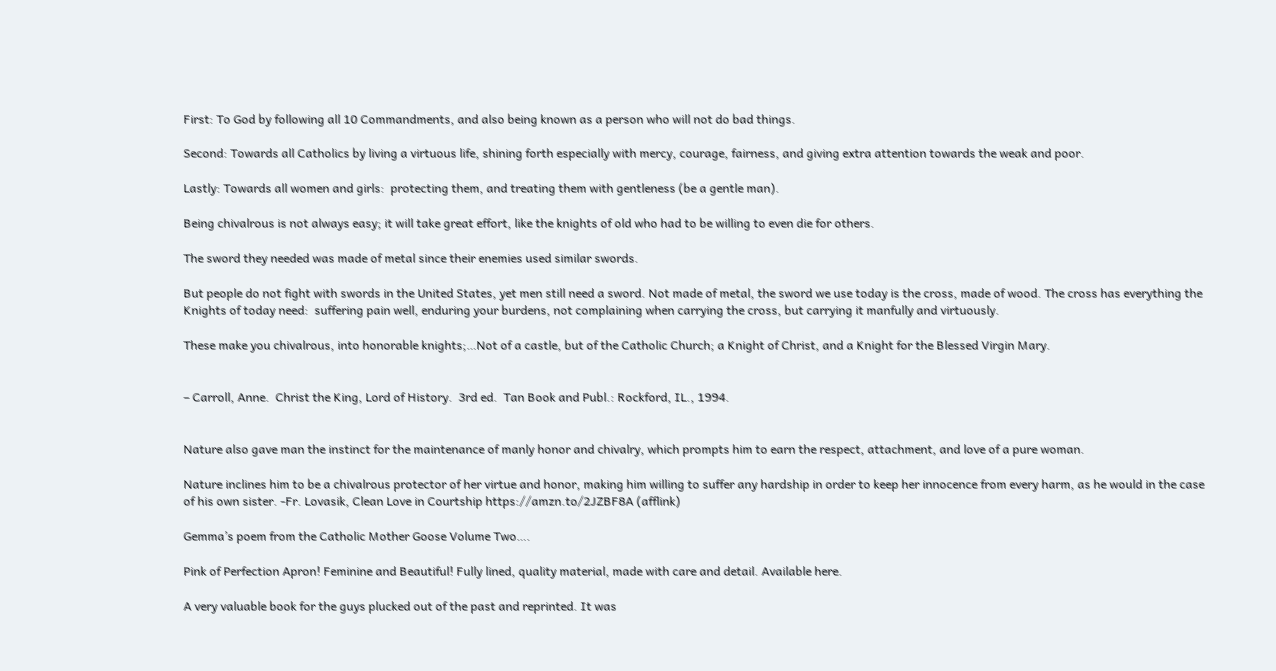First: To God by following all 10 Commandments, and also being known as a person who will not do bad things.

Second: Towards all Catholics by living a virtuous life, shining forth especially with mercy, courage, fairness, and giving extra attention towards the weak and poor.

Lastly: Towards all women and girls:  protecting them, and treating them with gentleness (be a gentle man).

Being chivalrous is not always easy; it will take great effort, like the knights of old who had to be willing to even die for others.

The sword they needed was made of metal since their enemies used similar swords.

But people do not fight with swords in the United States, yet men still need a sword. Not made of metal, the sword we use today is the cross, made of wood. The cross has everything the Knights of today need:  suffering pain well, enduring your burdens, not complaining when carrying the cross, but carrying it manfully and virtuously.

These make you chivalrous, into honorable knights;…Not of a castle, but of the Catholic Church; a Knight of Christ, and a Knight for the Blessed Virgin Mary.


– Carroll, Anne.  Christ the King, Lord of History.  3rd ed.  Tan Book and Publ.: Rockford, IL., 1994.


Nature also gave man the instinct for the maintenance of manly honor and chivalry, which prompts him to earn the respect, attachment, and love of a pure woman.

Nature inclines him to be a chivalrous protector of her virtue and honor, making him willing to suffer any hardship in order to keep her innocence from every harm, as he would in the case of his own sister. -Fr. Lovasik, Clean Love in Courtship https://amzn.to/2JZBF8A (afflink)

Gemma’s poem from the Catholic Mother Goose Volume Two….

Pink of Perfection Apron! Feminine and Beautiful! Fully lined, quality material, made with care and detail. Available here.

A very valuable book for the guys plucked out of the past and reprinted. It was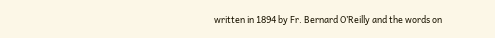written in 1894 by Fr. Bernard O’Reilly and the words on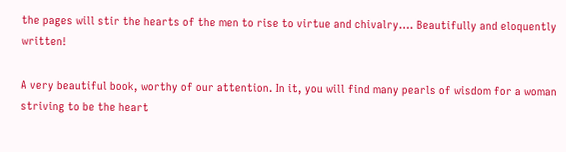the pages will stir the hearts of the men to rise to virtue and chivalry…. Beautifully and eloquently written!

A very beautiful book, worthy of our attention. In it, you will find many pearls of wisdom for a woman striving to be the heart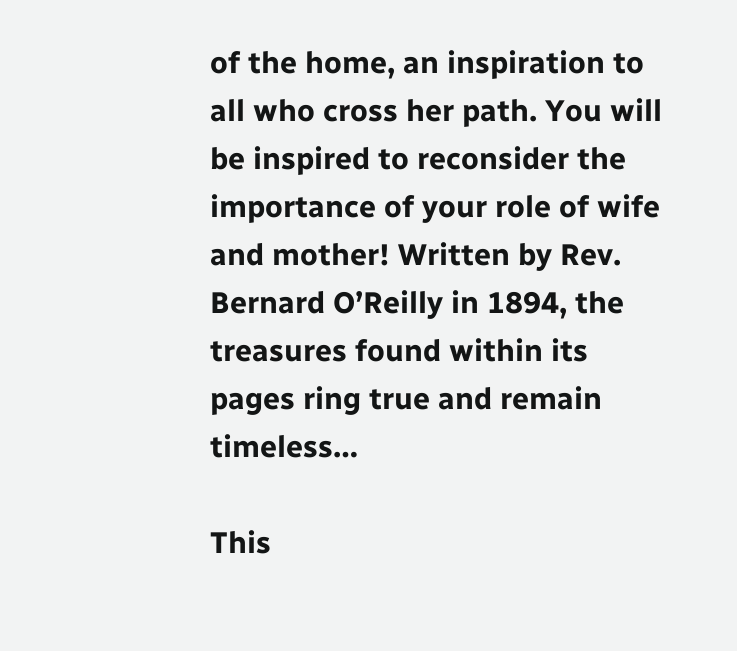of the home, an inspiration to all who cross her path. You will be inspired to reconsider the importance of your role of wife and mother! Written by Rev. Bernard O’Reilly in 1894, the treasures found within its pages ring true and remain timeless…

This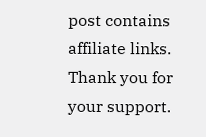post contains affiliate links. Thank you for your support.